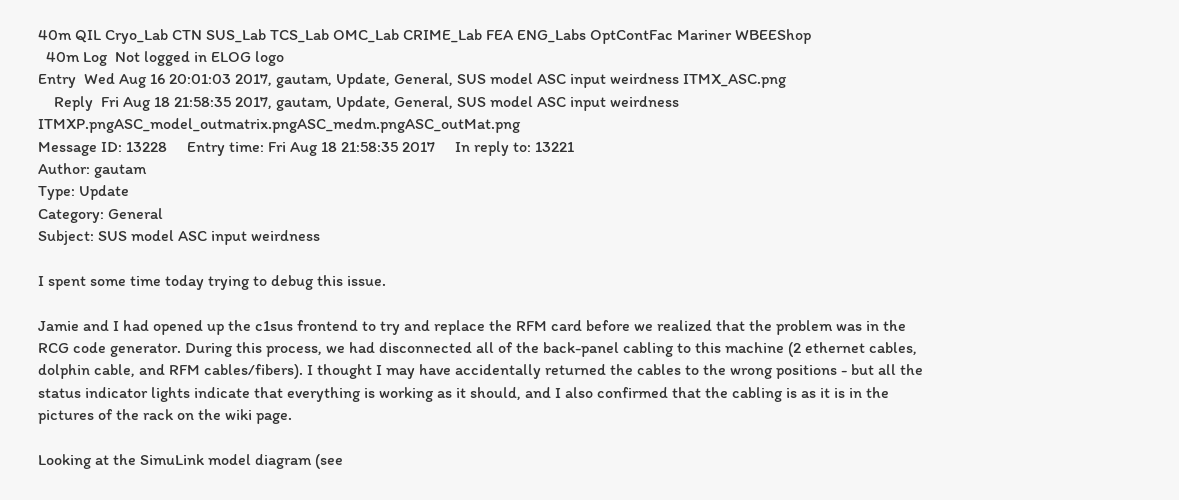40m QIL Cryo_Lab CTN SUS_Lab TCS_Lab OMC_Lab CRIME_Lab FEA ENG_Labs OptContFac Mariner WBEEShop
  40m Log  Not logged in ELOG logo
Entry  Wed Aug 16 20:01:03 2017, gautam, Update, General, SUS model ASC input weirdness ITMX_ASC.png
    Reply  Fri Aug 18 21:58:35 2017, gautam, Update, General, SUS model ASC input weirdness ITMXP.pngASC_model_outmatrix.pngASC_medm.pngASC_outMat.png
Message ID: 13228     Entry time: Fri Aug 18 21:58:35 2017     In reply to: 13221
Author: gautam
Type: Update
Category: General
Subject: SUS model ASC input weirdness

I spent some time today trying to debug this issue.

Jamie and I had opened up the c1sus frontend to try and replace the RFM card before we realized that the problem was in the RCG code generator. During this process, we had disconnected all of the back-panel cabling to this machine (2 ethernet cables, dolphin cable, and RFM cables/fibers). I thought I may have accidentally returned the cables to the wrong positions - but all the status indicator lights indicate that everything is working as it should, and I also confirmed that the cabling is as it is in the pictures of the rack on the wiki page.

Looking at the SimuLink model diagram (see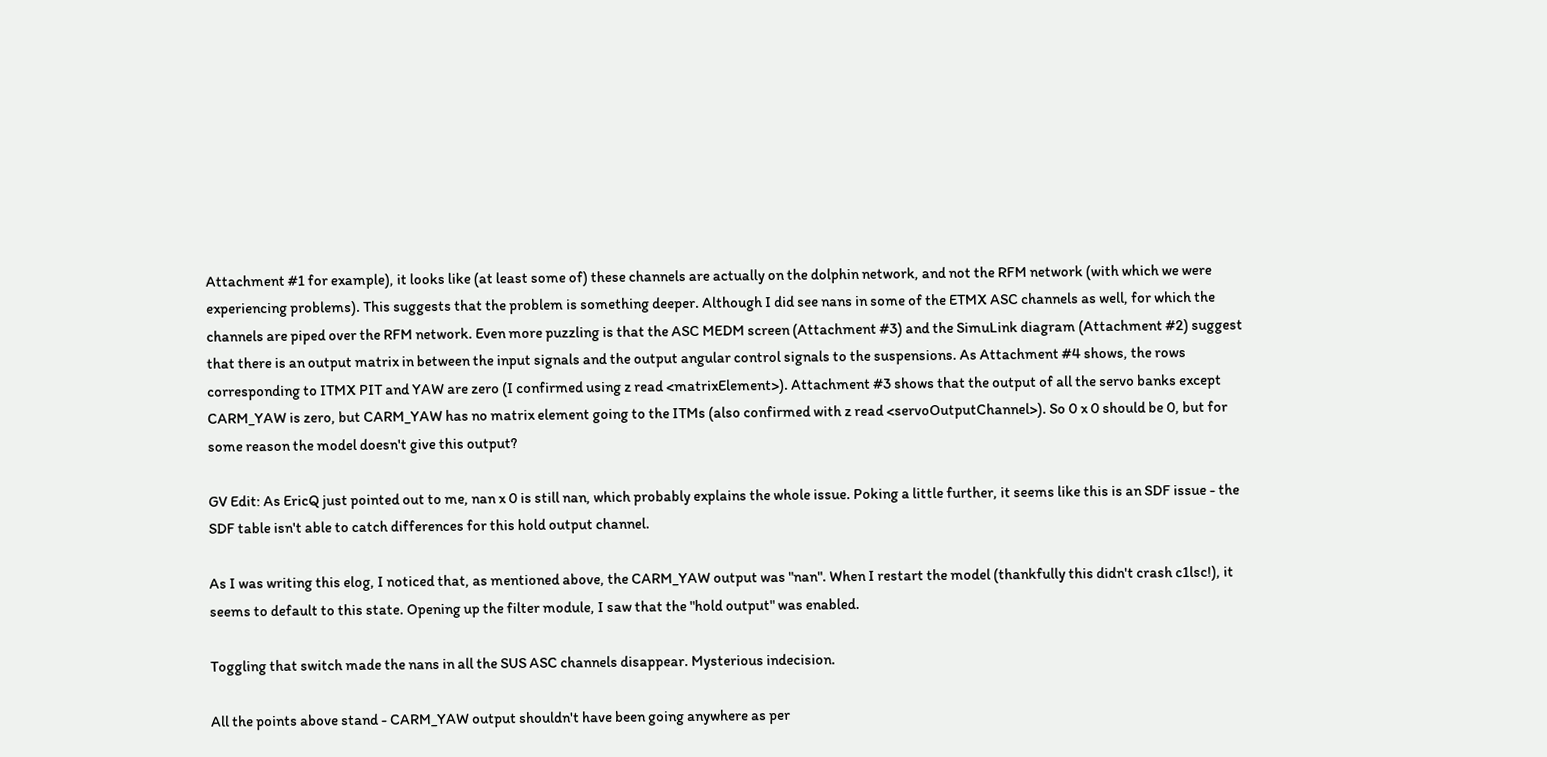Attachment #1 for example), it looks like (at least some of) these channels are actually on the dolphin network, and not the RFM network (with which we were experiencing problems). This suggests that the problem is something deeper. Although I did see nans in some of the ETMX ASC channels as well, for which the channels are piped over the RFM network. Even more puzzling is that the ASC MEDM screen (Attachment #3) and the SimuLink diagram (Attachment #2) suggest that there is an output matrix in between the input signals and the output angular control signals to the suspensions. As Attachment #4 shows, the rows corresponding to ITMX PIT and YAW are zero (I confirmed using z read <matrixElement>). Attachment #3 shows that the output of all the servo banks except CARM_YAW is zero, but CARM_YAW has no matrix element going to the ITMs (also confirmed with z read <servoOutputChannel>). So 0 x 0 should be 0, but for some reason the model doesn't give this output?

GV Edit: As EricQ just pointed out to me, nan x 0 is still nan, which probably explains the whole issue. Poking a little further, it seems like this is an SDF issue - the SDF table isn't able to catch differences for this hold output channel.

As I was writing this elog, I noticed that, as mentioned above, the CARM_YAW output was "nan". When I restart the model (thankfully this didn't crash c1lsc!), it seems to default to this state. Opening up the filter module, I saw that the "hold output" was enabled.

Toggling that switch made the nans in all the SUS ASC channels disappear. Mysterious indecision.

All the points above stand - CARM_YAW output shouldn't have been going anywhere as per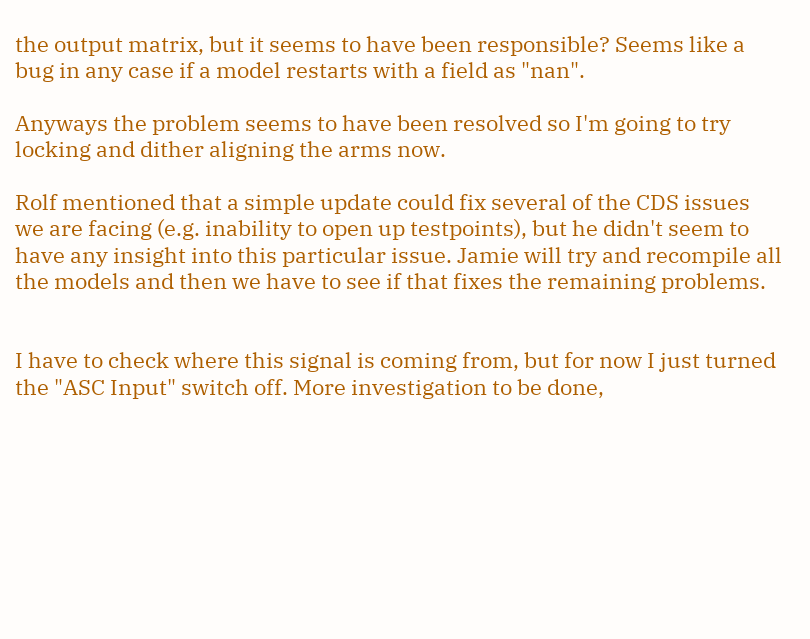the output matrix, but it seems to have been responsible? Seems like a bug in any case if a model restarts with a field as "nan".

Anyways the problem seems to have been resolved so I'm going to try locking and dither aligning the arms now.

Rolf mentioned that a simple update could fix several of the CDS issues we are facing (e.g. inability to open up testpoints), but he didn't seem to have any insight into this particular issue. Jamie will try and recompile all the models and then we have to see if that fixes the remaining problems.


I have to check where this signal is coming from, but for now I just turned the "ASC Input" switch off. More investigation to be done,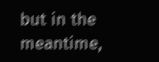but in the meantime,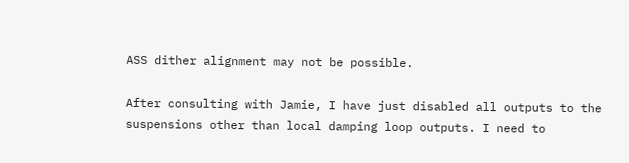ASS dither alignment may not be possible.

After consulting with Jamie, I have just disabled all outputs to the suspensions other than local damping loop outputs. I need to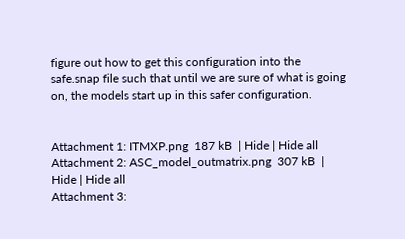figure out how to get this configuration into the safe.snap file such that until we are sure of what is going on, the models start up in this safer configuration.


Attachment 1: ITMXP.png  187 kB  | Hide | Hide all
Attachment 2: ASC_model_outmatrix.png  307 kB  | Hide | Hide all
Attachment 3: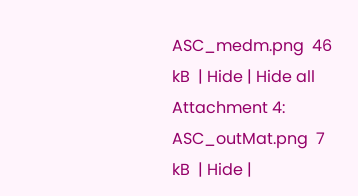ASC_medm.png  46 kB  | Hide | Hide all
Attachment 4: ASC_outMat.png  7 kB  | Hide |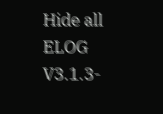Hide all
ELOG V3.1.3-